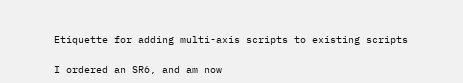Etiquette for adding multi-axis scripts to existing scripts

I ordered an SR6, and am now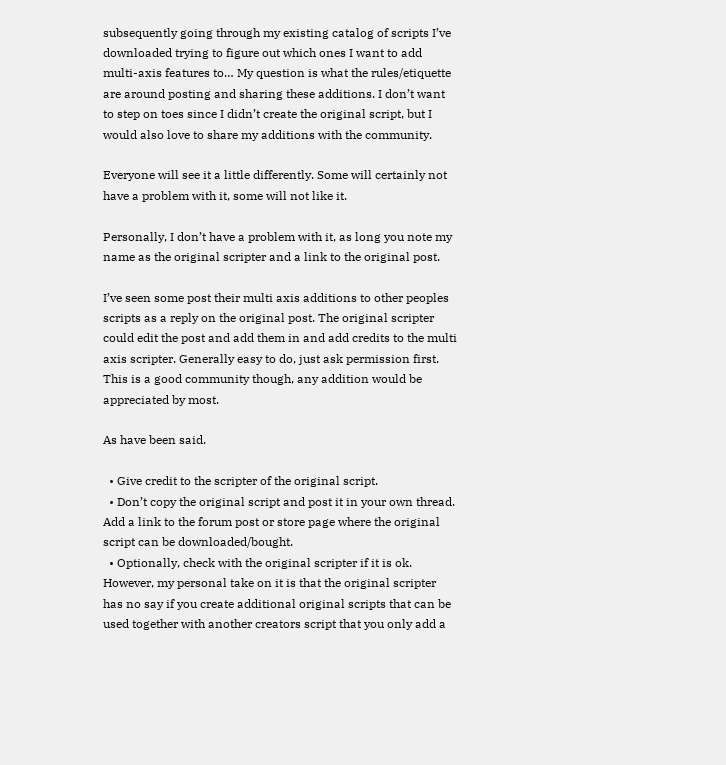subsequently going through my existing catalog of scripts I’ve downloaded trying to figure out which ones I want to add multi-axis features to… My question is what the rules/etiquette are around posting and sharing these additions. I don’t want to step on toes since I didn’t create the original script, but I would also love to share my additions with the community.

Everyone will see it a little differently. Some will certainly not have a problem with it, some will not like it.

Personally, I don’t have a problem with it, as long you note my name as the original scripter and a link to the original post.

I’ve seen some post their multi axis additions to other peoples scripts as a reply on the original post. The original scripter could edit the post and add them in and add credits to the multi axis scripter. Generally easy to do, just ask permission first. This is a good community though, any addition would be appreciated by most.

As have been said.

  • Give credit to the scripter of the original script.
  • Don’t copy the original script and post it in your own thread. Add a link to the forum post or store page where the original script can be downloaded/bought.
  • Optionally, check with the original scripter if it is ok. However, my personal take on it is that the original scripter has no say if you create additional original scripts that can be used together with another creators script that you only add a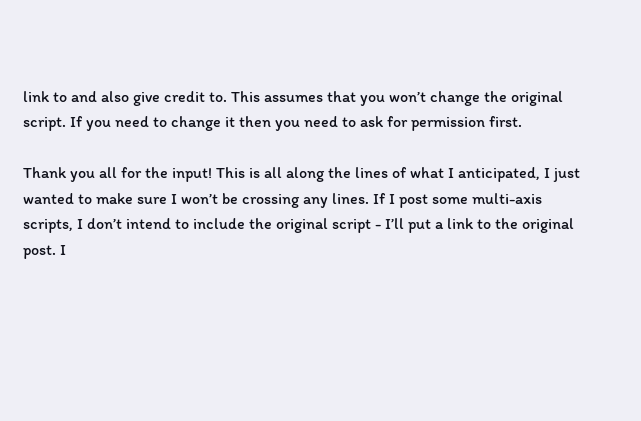link to and also give credit to. This assumes that you won’t change the original script. If you need to change it then you need to ask for permission first.

Thank you all for the input! This is all along the lines of what I anticipated, I just wanted to make sure I won’t be crossing any lines. If I post some multi-axis scripts, I don’t intend to include the original script - I’ll put a link to the original post. I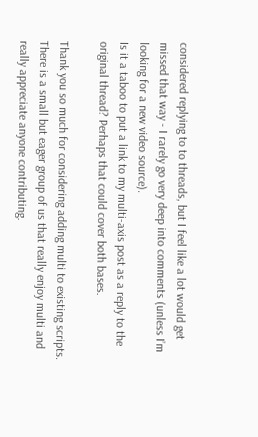considered replying to to threads, but I feel like a lot would get missed that way - I rarely go very deep into comments (unless I’m looking for a new video source).
Is it a taboo to put a link to my multi-axis post as a reply to the original thread? Perhaps that could cover both bases.

Thank you so much for considering adding multi to existing scripts. There is a small but eager group of us that really enjoy multi and really appreciate anyone contributing.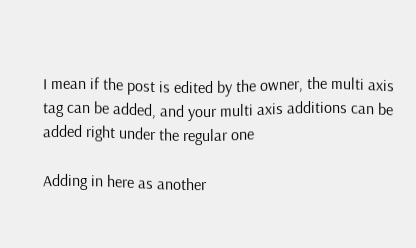I mean if the post is edited by the owner, the multi axis tag can be added, and your multi axis additions can be added right under the regular one

Adding in here as another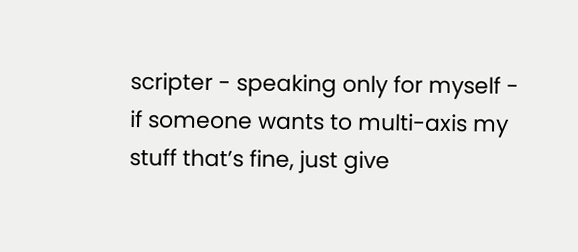scripter - speaking only for myself - if someone wants to multi-axis my stuff that’s fine, just give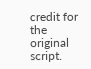credit for the original script.